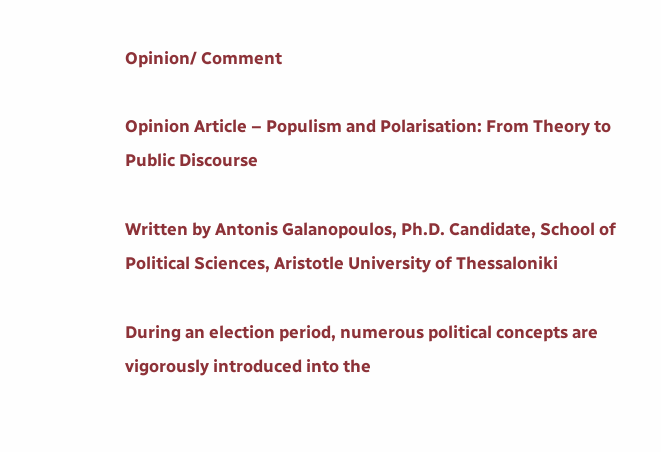Opinion/ Comment

Opinion Article – Populism and Polarisation: From Theory to Public Discourse

Written by Antonis Galanopoulos, Ph.D. Candidate, School of Political Sciences, Aristotle University of Thessaloniki

During an election period, numerous political concepts are vigorously introduced into the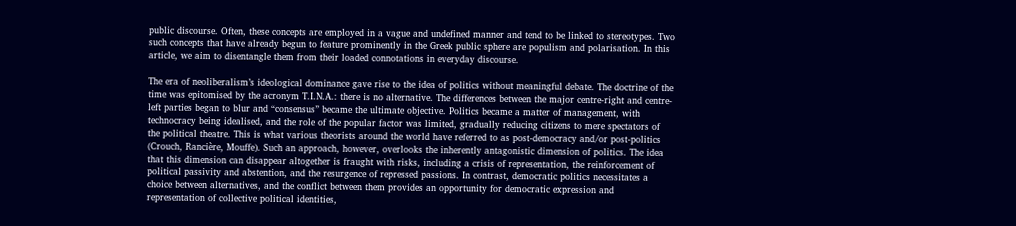public discourse. Often, these concepts are employed in a vague and undefined manner and tend to be linked to stereotypes. Two such concepts that have already begun to feature prominently in the Greek public sphere are populism and polarisation. In this article, we aim to disentangle them from their loaded connotations in everyday discourse.

The era of neoliberalism’s ideological dominance gave rise to the idea of politics without meaningful debate. The doctrine of the time was epitomised by the acronym T.I.N.A.: there is no alternative. The differences between the major centre-right and centre-left parties began to blur and “consensus” became the ultimate objective. Politics became a matter of management, with technocracy being idealised, and the role of the popular factor was limited, gradually reducing citizens to mere spectators of the political theatre. This is what various theorists around the world have referred to as post-democracy and/or post-politics (Crouch, Rancière, Mouffe). Such an approach, however, overlooks the inherently antagonistic dimension of politics. The idea that this dimension can disappear altogether is fraught with risks, including a crisis of representation, the reinforcement of political passivity and abstention, and the resurgence of repressed passions. In contrast, democratic politics necessitates a choice between alternatives, and the conflict between them provides an opportunity for democratic expression and representation of collective political identities,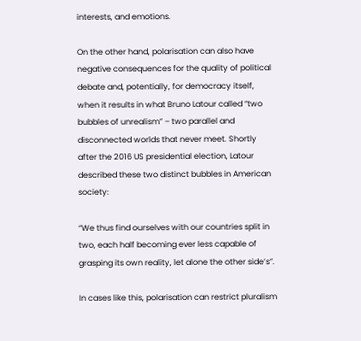interests, and emotions.

On the other hand, polarisation can also have negative consequences for the quality of political debate and, potentially, for democracy itself, when it results in what Bruno Latour called “two bubbles of unrealism” – two parallel and disconnected worlds that never meet. Shortly after the 2016 US presidential election, Latour described these two distinct bubbles in American society:

“We thus find ourselves with our countries split in two, each half becoming ever less capable of grasping its own reality, let alone the other side’s”.

In cases like this, polarisation can restrict pluralism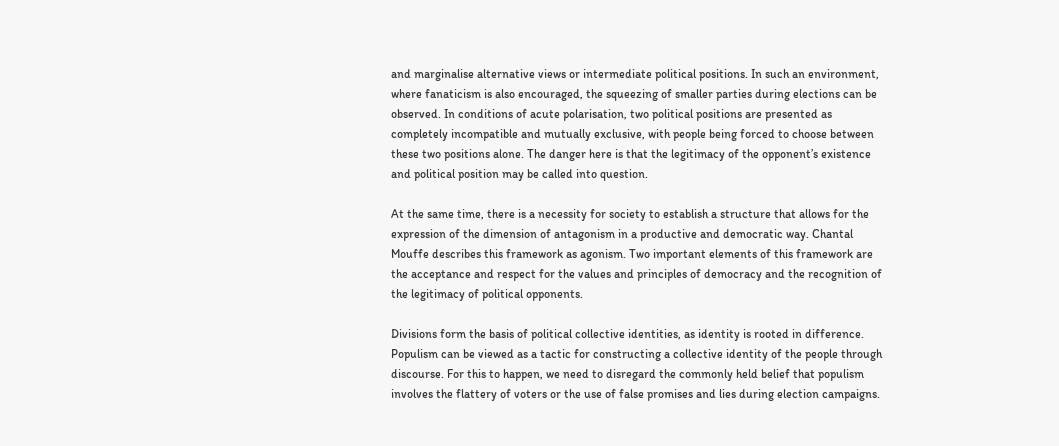and marginalise alternative views or intermediate political positions. In such an environment, where fanaticism is also encouraged, the squeezing of smaller parties during elections can be observed. In conditions of acute polarisation, two political positions are presented as completely incompatible and mutually exclusive, with people being forced to choose between these two positions alone. The danger here is that the legitimacy of the opponent’s existence and political position may be called into question.

At the same time, there is a necessity for society to establish a structure that allows for the expression of the dimension of antagonism in a productive and democratic way. Chantal Mouffe describes this framework as agonism. Two important elements of this framework are the acceptance and respect for the values and principles of democracy and the recognition of the legitimacy of political opponents.

Divisions form the basis of political collective identities, as identity is rooted in difference. Populism can be viewed as a tactic for constructing a collective identity of the people through discourse. For this to happen, we need to disregard the commonly held belief that populism involves the flattery of voters or the use of false promises and lies during election campaigns.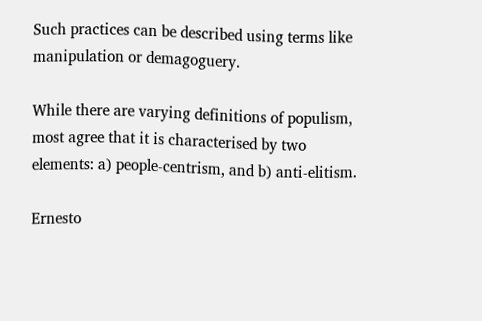Such practices can be described using terms like manipulation or demagoguery.

While there are varying definitions of populism, most agree that it is characterised by two elements: a) people-centrism, and b) anti-elitism.

Ernesto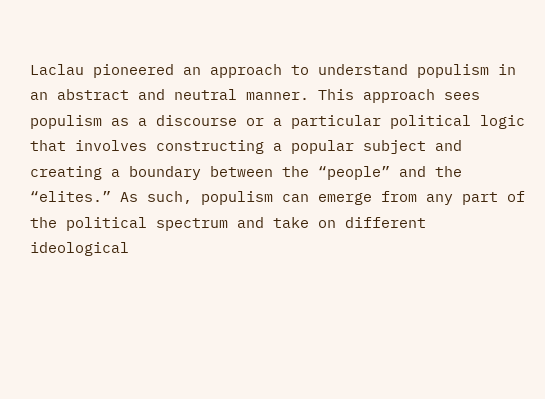Laclau pioneered an approach to understand populism in an abstract and neutral manner. This approach sees populism as a discourse or a particular political logic that involves constructing a popular subject and creating a boundary between the “people” and the “elites.” As such, populism can emerge from any part of the political spectrum and take on different ideological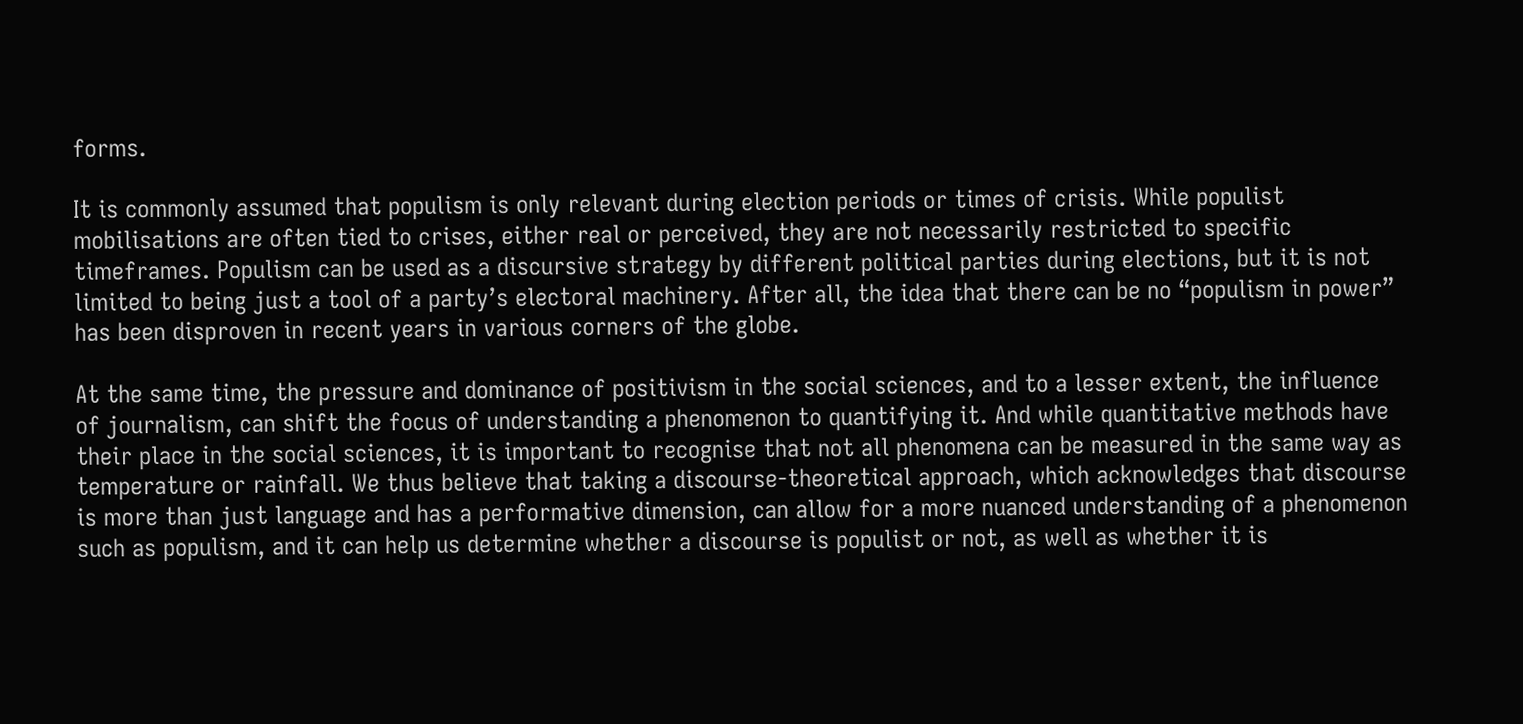forms.

It is commonly assumed that populism is only relevant during election periods or times of crisis. While populist mobilisations are often tied to crises, either real or perceived, they are not necessarily restricted to specific timeframes. Populism can be used as a discursive strategy by different political parties during elections, but it is not limited to being just a tool of a party’s electoral machinery. After all, the idea that there can be no “populism in power” has been disproven in recent years in various corners of the globe.

At the same time, the pressure and dominance of positivism in the social sciences, and to a lesser extent, the influence of journalism, can shift the focus of understanding a phenomenon to quantifying it. And while quantitative methods have their place in the social sciences, it is important to recognise that not all phenomena can be measured in the same way as temperature or rainfall. We thus believe that taking a discourse-theoretical approach, which acknowledges that discourse is more than just language and has a performative dimension, can allow for a more nuanced understanding of a phenomenon such as populism, and it can help us determine whether a discourse is populist or not, as well as whether it is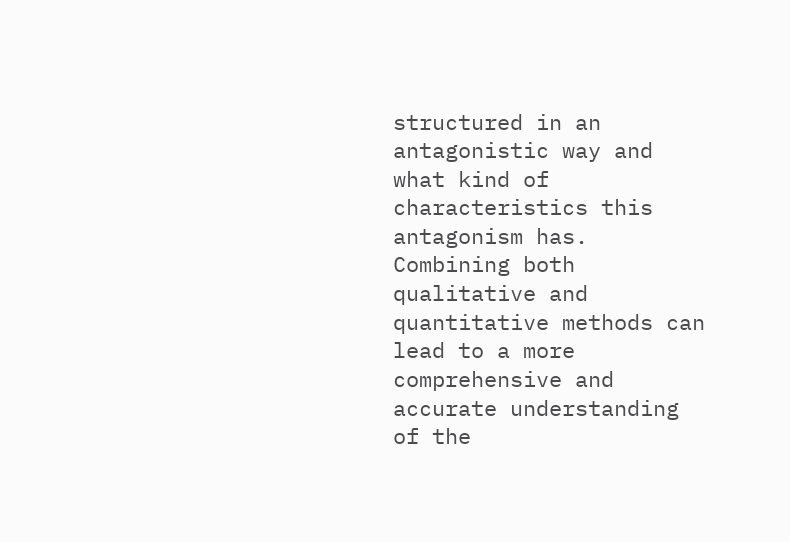structured in an antagonistic way and what kind of characteristics this antagonism has. Combining both qualitative and quantitative methods can lead to a more comprehensive and accurate understanding of the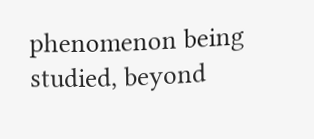phenomenon being studied, beyond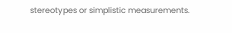stereotypes or simplistic measurements.